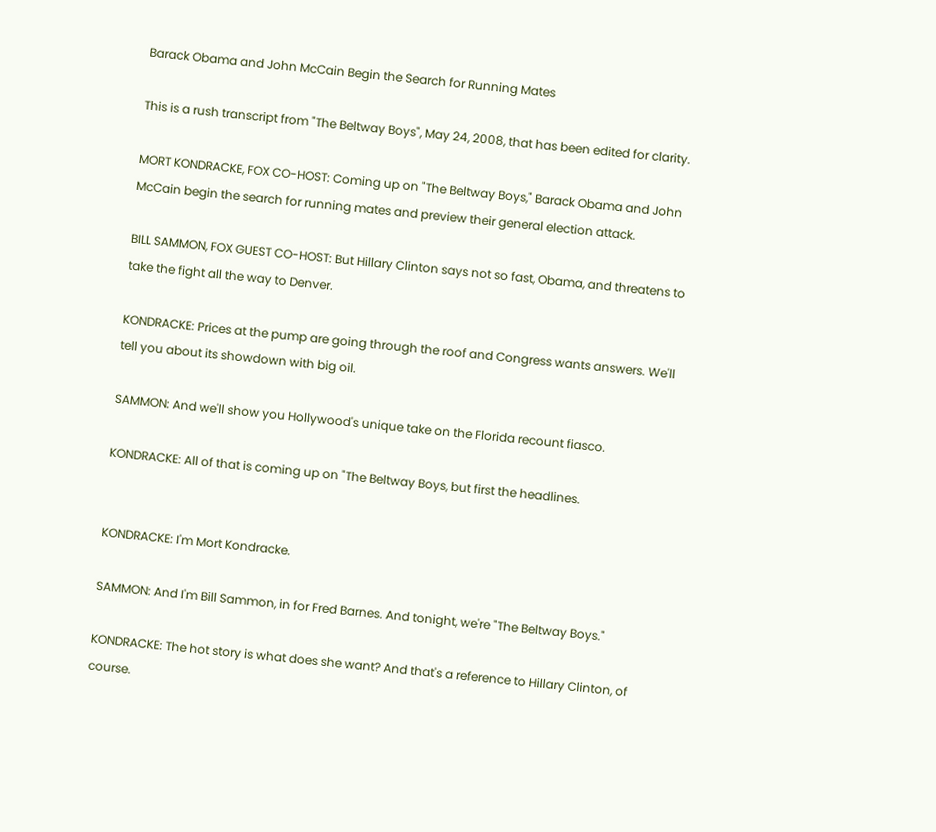Barack Obama and John McCain Begin the Search for Running Mates

This is a rush transcript from "The Beltway Boys", May 24, 2008, that has been edited for clarity.

MORT KONDRACKE, FOX CO-HOST: Coming up on "The Beltway Boys," Barack Obama and John McCain begin the search for running mates and preview their general election attack.

BILL SAMMON, FOX GUEST CO-HOST: But Hillary Clinton says not so fast, Obama, and threatens to take the fight all the way to Denver.

KONDRACKE: Prices at the pump are going through the roof and Congress wants answers. We'll tell you about its showdown with big oil.

SAMMON: And we'll show you Hollywood's unique take on the Florida recount fiasco.

KONDRACKE: All of that is coming up on "The Beltway Boys, but first the headlines.


KONDRACKE: I'm Mort Kondracke.

SAMMON: And I'm Bill Sammon, in for Fred Barnes. And tonight, we're "The Beltway Boys."

KONDRACKE: The hot story is what does she want? And that's a reference to Hillary Clinton, of course.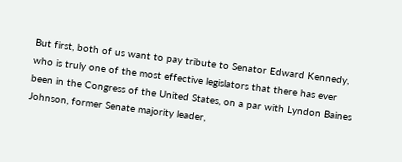But first, both of us want to pay tribute to Senator Edward Kennedy, who is truly one of the most effective legislators that there has ever been in the Congress of the United States, on a par with Lyndon Baines Johnson, former Senate majority leader,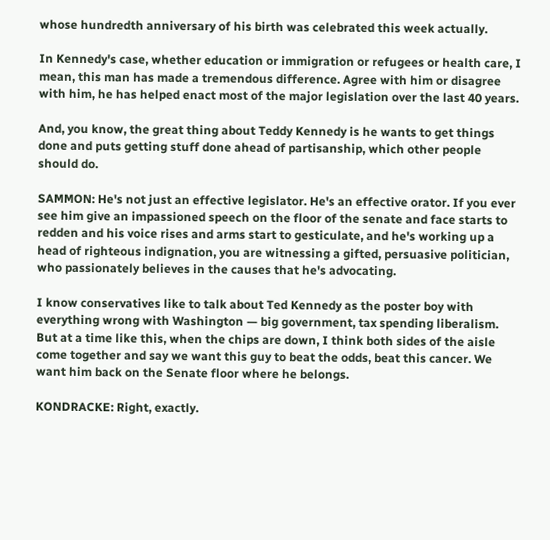whose hundredth anniversary of his birth was celebrated this week actually.

In Kennedy's case, whether education or immigration or refugees or health care, I mean, this man has made a tremendous difference. Agree with him or disagree with him, he has helped enact most of the major legislation over the last 40 years.

And, you know, the great thing about Teddy Kennedy is he wants to get things done and puts getting stuff done ahead of partisanship, which other people should do.

SAMMON: He's not just an effective legislator. He's an effective orator. If you ever see him give an impassioned speech on the floor of the senate and face starts to redden and his voice rises and arms start to gesticulate, and he's working up a head of righteous indignation, you are witnessing a gifted, persuasive politician, who passionately believes in the causes that he's advocating.

I know conservatives like to talk about Ted Kennedy as the poster boy with everything wrong with Washington — big government, tax spending liberalism. But at a time like this, when the chips are down, I think both sides of the aisle come together and say we want this guy to beat the odds, beat this cancer. We want him back on the Senate floor where he belongs.

KONDRACKE: Right, exactly.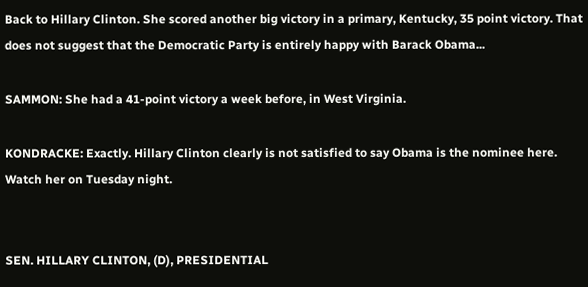Back to Hillary Clinton. She scored another big victory in a primary, Kentucky, 35 point victory. That does not suggest that the Democratic Party is entirely happy with Barack Obama...

SAMMON: She had a 41-point victory a week before, in West Virginia.

KONDRACKE: Exactly. Hillary Clinton clearly is not satisfied to say Obama is the nominee here. Watch her on Tuesday night.


SEN. HILLARY CLINTON, (D), PRESIDENTIAL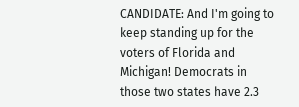CANDIDATE: And I'm going to keep standing up for the voters of Florida and Michigan! Democrats in those two states have 2.3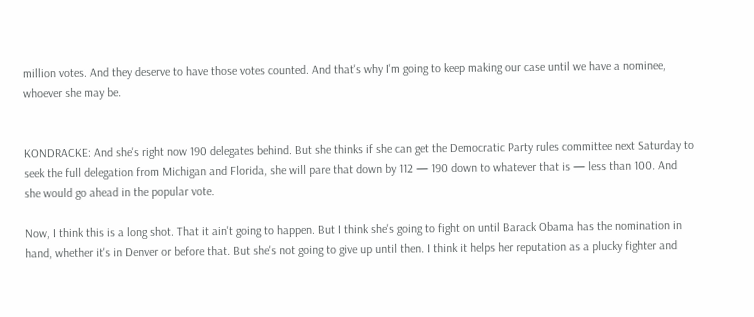million votes. And they deserve to have those votes counted. And that's why I'm going to keep making our case until we have a nominee, whoever she may be.


KONDRACKE: And she's right now 190 delegates behind. But she thinks if she can get the Democratic Party rules committee next Saturday to seek the full delegation from Michigan and Florida, she will pare that down by 112 — 190 down to whatever that is — less than 100. And she would go ahead in the popular vote.

Now, I think this is a long shot. That it ain't going to happen. But I think she's going to fight on until Barack Obama has the nomination in hand, whether it's in Denver or before that. But she's not going to give up until then. I think it helps her reputation as a plucky fighter and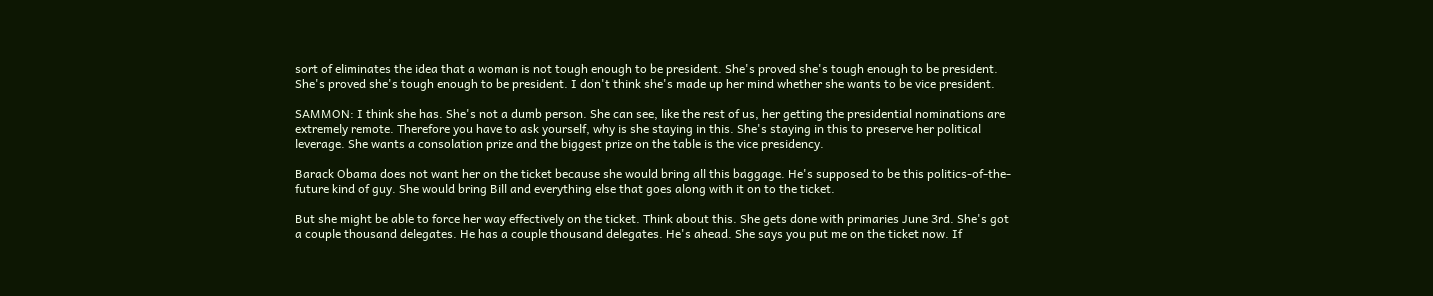sort of eliminates the idea that a woman is not tough enough to be president. She's proved she's tough enough to be president. She's proved she's tough enough to be president. I don't think she's made up her mind whether she wants to be vice president.

SAMMON: I think she has. She's not a dumb person. She can see, like the rest of us, her getting the presidential nominations are extremely remote. Therefore you have to ask yourself, why is she staying in this. She's staying in this to preserve her political leverage. She wants a consolation prize and the biggest prize on the table is the vice presidency.

Barack Obama does not want her on the ticket because she would bring all this baggage. He's supposed to be this politics-of-the-future kind of guy. She would bring Bill and everything else that goes along with it on to the ticket.

But she might be able to force her way effectively on the ticket. Think about this. She gets done with primaries June 3rd. She's got a couple thousand delegates. He has a couple thousand delegates. He's ahead. She says you put me on the ticket now. If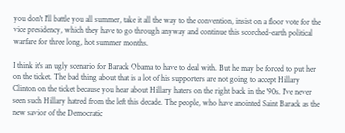you don't I'll battle you all summer, take it all the way to the convention, insist on a floor vote for the vice presidency, which they have to go through anyway and continue this scorched-earth political warfare for three long, hot summer months.

I think it's an ugly scenario for Barack Obama to have to deal with. But he may be forced to put her on the ticket. The bad thing about that is a lot of his supporters are not going to accept Hillary Clinton on the ticket because you hear about Hillary haters on the right back in the '90s. I've never seen such Hillary hatred from the left this decade. The people, who have anointed Saint Barack as the new savior of the Democratic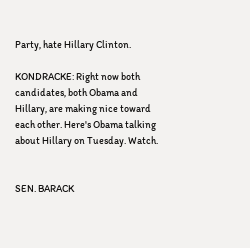Party, hate Hillary Clinton.

KONDRACKE: Right now both candidates, both Obama and Hillary, are making nice toward each other. Here's Obama talking about Hillary on Tuesday. Watch.


SEN. BARACK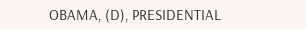OBAMA, (D), PRESIDENTIAL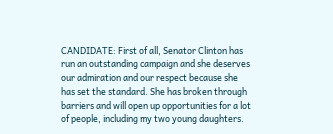CANDIDATE: First of all, Senator Clinton has run an outstanding campaign and she deserves our admiration and our respect because she has set the standard. She has broken through barriers and will open up opportunities for a lot of people, including my two young daughters.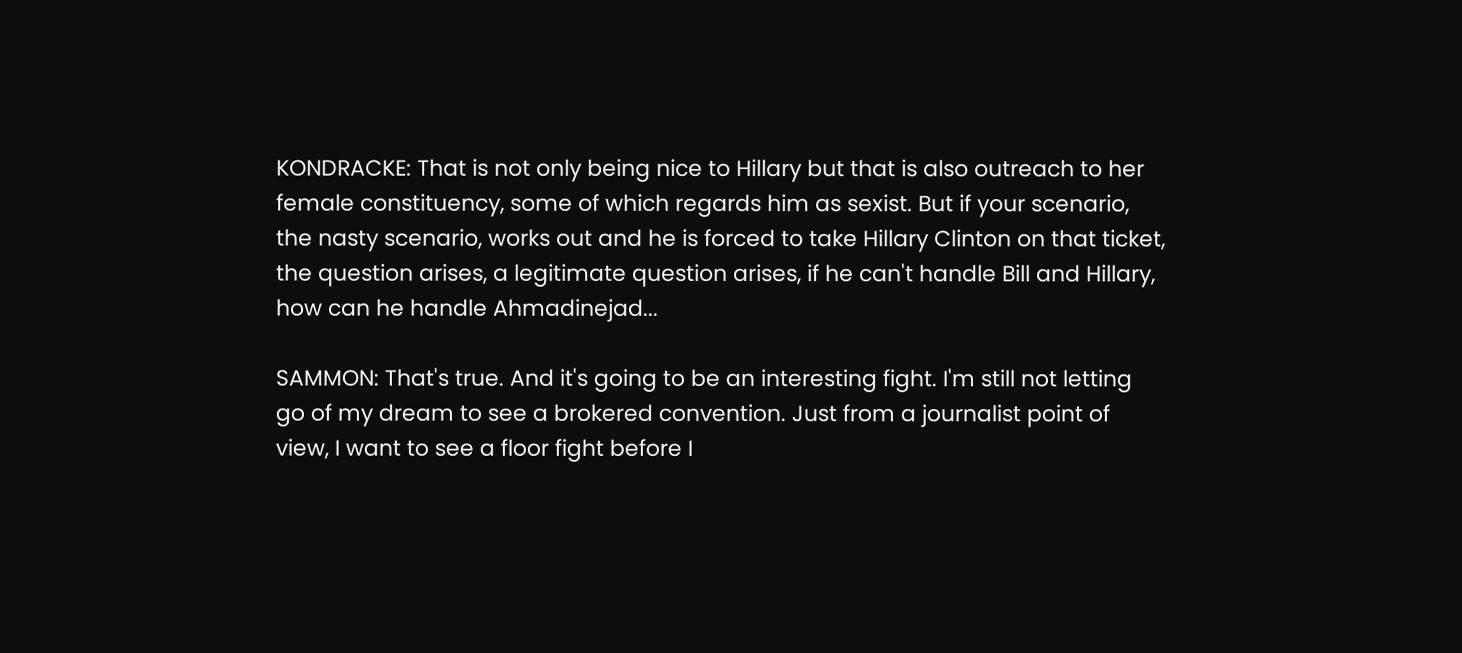KONDRACKE: That is not only being nice to Hillary but that is also outreach to her female constituency, some of which regards him as sexist. But if your scenario, the nasty scenario, works out and he is forced to take Hillary Clinton on that ticket, the question arises, a legitimate question arises, if he can't handle Bill and Hillary, how can he handle Ahmadinejad...

SAMMON: That's true. And it's going to be an interesting fight. I'm still not letting go of my dream to see a brokered convention. Just from a journalist point of view, I want to see a floor fight before I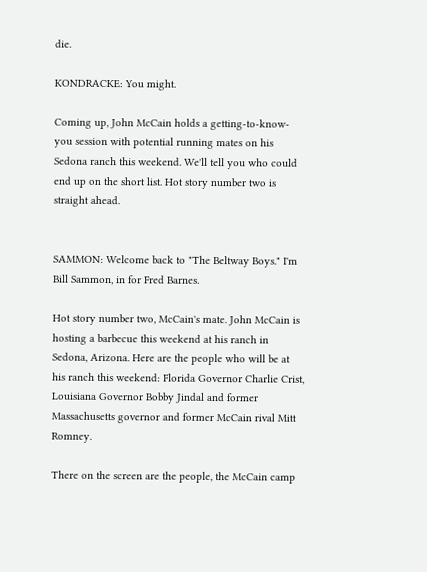die.

KONDRACKE: You might.

Coming up, John McCain holds a getting-to-know-you session with potential running mates on his Sedona ranch this weekend. We'll tell you who could end up on the short list. Hot story number two is straight ahead.


SAMMON: Welcome back to "The Beltway Boys." I'm Bill Sammon, in for Fred Barnes.

Hot story number two, McCain's mate. John McCain is hosting a barbecue this weekend at his ranch in Sedona, Arizona. Here are the people who will be at his ranch this weekend: Florida Governor Charlie Crist, Louisiana Governor Bobby Jindal and former Massachusetts governor and former McCain rival Mitt Romney.

There on the screen are the people, the McCain camp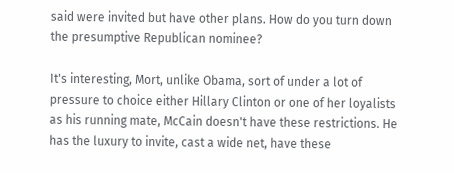said were invited but have other plans. How do you turn down the presumptive Republican nominee?

It's interesting, Mort, unlike Obama, sort of under a lot of pressure to choice either Hillary Clinton or one of her loyalists as his running mate, McCain doesn't have these restrictions. He has the luxury to invite, cast a wide net, have these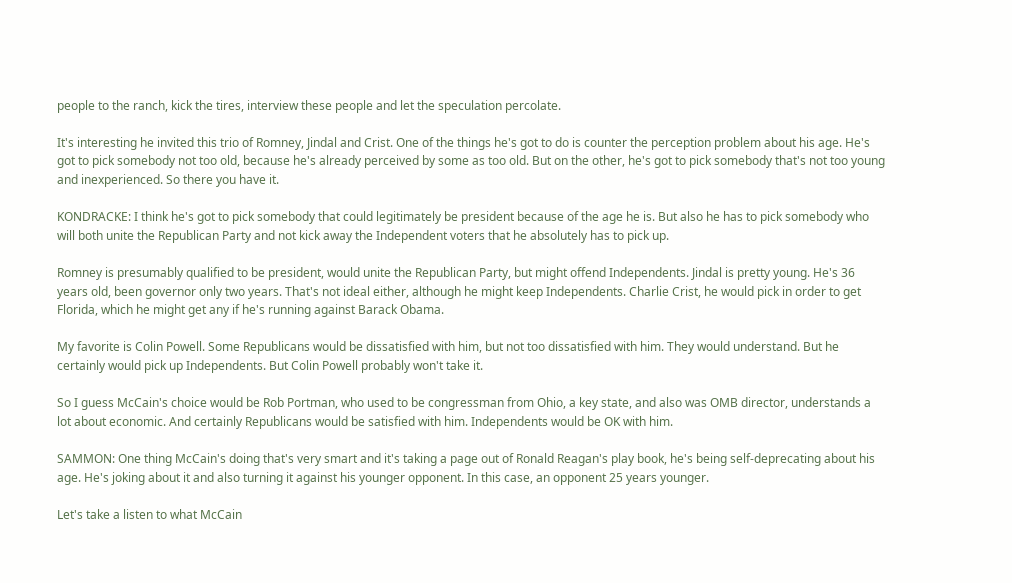people to the ranch, kick the tires, interview these people and let the speculation percolate.

It's interesting he invited this trio of Romney, Jindal and Crist. One of the things he's got to do is counter the perception problem about his age. He's got to pick somebody not too old, because he's already perceived by some as too old. But on the other, he's got to pick somebody that's not too young and inexperienced. So there you have it.

KONDRACKE: I think he's got to pick somebody that could legitimately be president because of the age he is. But also he has to pick somebody who will both unite the Republican Party and not kick away the Independent voters that he absolutely has to pick up.

Romney is presumably qualified to be president, would unite the Republican Party, but might offend Independents. Jindal is pretty young. He's 36 years old, been governor only two years. That's not ideal either, although he might keep Independents. Charlie Crist, he would pick in order to get Florida, which he might get any if he's running against Barack Obama.

My favorite is Colin Powell. Some Republicans would be dissatisfied with him, but not too dissatisfied with him. They would understand. But he certainly would pick up Independents. But Colin Powell probably won't take it.

So I guess McCain's choice would be Rob Portman, who used to be congressman from Ohio, a key state, and also was OMB director, understands a lot about economic. And certainly Republicans would be satisfied with him. Independents would be OK with him.

SAMMON: One thing McCain's doing that's very smart and it's taking a page out of Ronald Reagan's play book, he's being self-deprecating about his age. He's joking about it and also turning it against his younger opponent. In this case, an opponent 25 years younger.

Let's take a listen to what McCain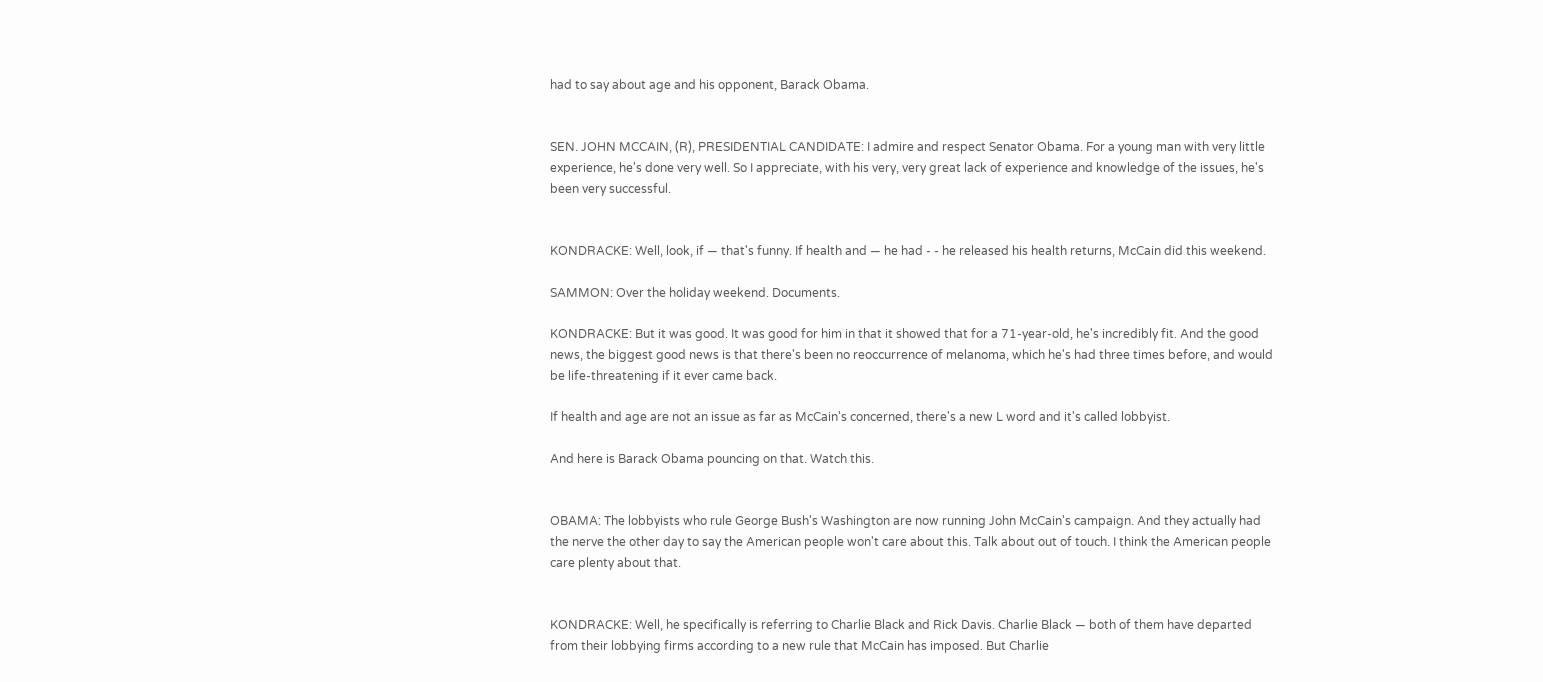had to say about age and his opponent, Barack Obama.


SEN. JOHN MCCAIN, (R), PRESIDENTIAL CANDIDATE: I admire and respect Senator Obama. For a young man with very little experience, he's done very well. So I appreciate, with his very, very great lack of experience and knowledge of the issues, he's been very successful.


KONDRACKE: Well, look, if — that's funny. If health and — he had - - he released his health returns, McCain did this weekend.

SAMMON: Over the holiday weekend. Documents.

KONDRACKE: But it was good. It was good for him in that it showed that for a 71-year-old, he's incredibly fit. And the good news, the biggest good news is that there's been no reoccurrence of melanoma, which he's had three times before, and would be life-threatening if it ever came back.

If health and age are not an issue as far as McCain's concerned, there's a new L word and it's called lobbyist.

And here is Barack Obama pouncing on that. Watch this.


OBAMA: The lobbyists who rule George Bush's Washington are now running John McCain's campaign. And they actually had the nerve the other day to say the American people won't care about this. Talk about out of touch. I think the American people care plenty about that.


KONDRACKE: Well, he specifically is referring to Charlie Black and Rick Davis. Charlie Black — both of them have departed from their lobbying firms according to a new rule that McCain has imposed. But Charlie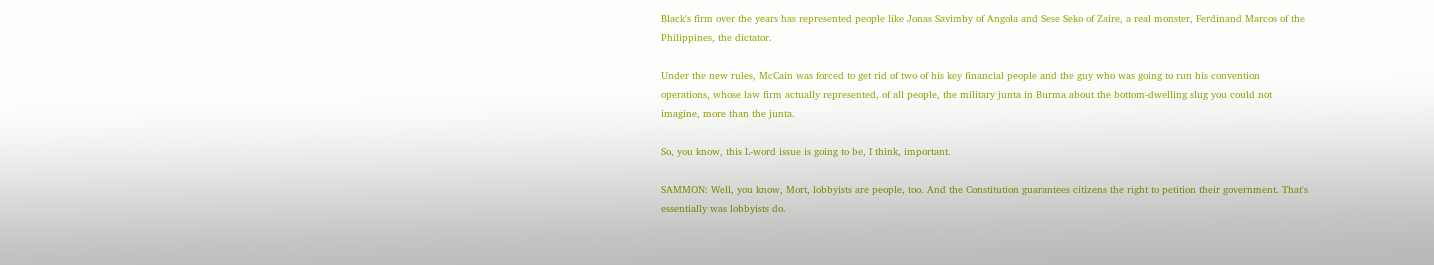Black's firm over the years has represented people like Jonas Savimby of Angola and Sese Seko of Zaire, a real monster, Ferdinand Marcos of the Philippines, the dictator.

Under the new rules, McCain was forced to get rid of two of his key financial people and the guy who was going to run his convention operations, whose law firm actually represented, of all people, the military junta in Burma about the bottom-dwelling slug you could not imagine, more than the junta.

So, you know, this L-word issue is going to be, I think, important.

SAMMON: Well, you know, Mort, lobbyists are people, too. And the Constitution guarantees citizens the right to petition their government. That's essentially was lobbyists do.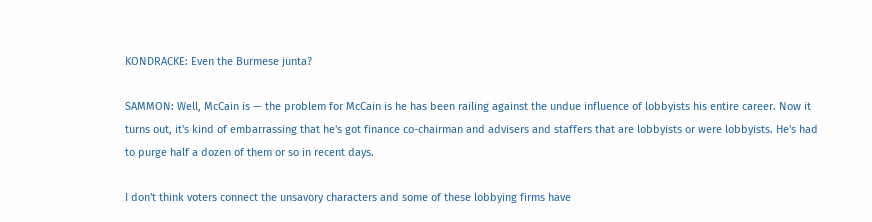KONDRACKE: Even the Burmese junta?

SAMMON: Well, McCain is — the problem for McCain is he has been railing against the undue influence of lobbyists his entire career. Now it turns out, it's kind of embarrassing that he's got finance co-chairman and advisers and staffers that are lobbyists or were lobbyists. He's had to purge half a dozen of them or so in recent days.

I don't think voters connect the unsavory characters and some of these lobbying firms have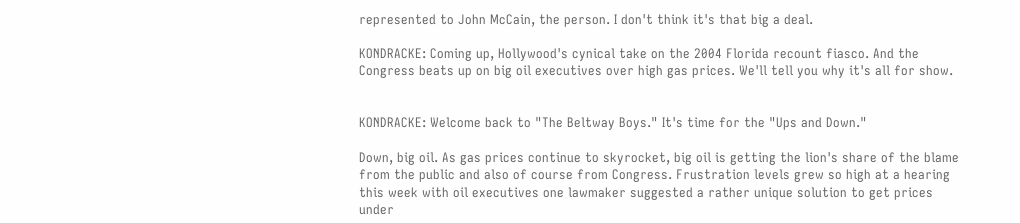represented to John McCain, the person. I don't think it's that big a deal.

KONDRACKE: Coming up, Hollywood's cynical take on the 2004 Florida recount fiasco. And the Congress beats up on big oil executives over high gas prices. We'll tell you why it's all for show.


KONDRACKE: Welcome back to "The Beltway Boys." It's time for the "Ups and Down."

Down, big oil. As gas prices continue to skyrocket, big oil is getting the lion's share of the blame from the public and also of course from Congress. Frustration levels grew so high at a hearing this week with oil executives one lawmaker suggested a rather unique solution to get prices under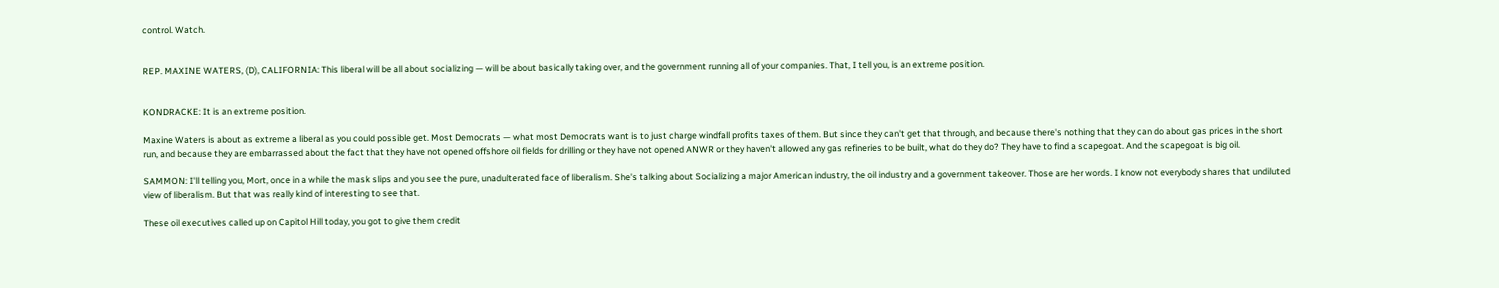control. Watch.


REP. MAXINE WATERS, (D), CALIFORNIA: This liberal will be all about socializing — will be about basically taking over, and the government running all of your companies. That, I tell you, is an extreme position.


KONDRACKE: It is an extreme position.

Maxine Waters is about as extreme a liberal as you could possible get. Most Democrats — what most Democrats want is to just charge windfall profits taxes of them. But since they can't get that through, and because there's nothing that they can do about gas prices in the short run, and because they are embarrassed about the fact that they have not opened offshore oil fields for drilling or they have not opened ANWR or they haven't allowed any gas refineries to be built, what do they do? They have to find a scapegoat. And the scapegoat is big oil.

SAMMON: I'll telling you, Mort, once in a while the mask slips and you see the pure, unadulterated face of liberalism. She's talking about Socializing a major American industry, the oil industry and a government takeover. Those are her words. I know not everybody shares that undiluted view of liberalism. But that was really kind of interesting to see that.

These oil executives called up on Capitol Hill today, you got to give them credit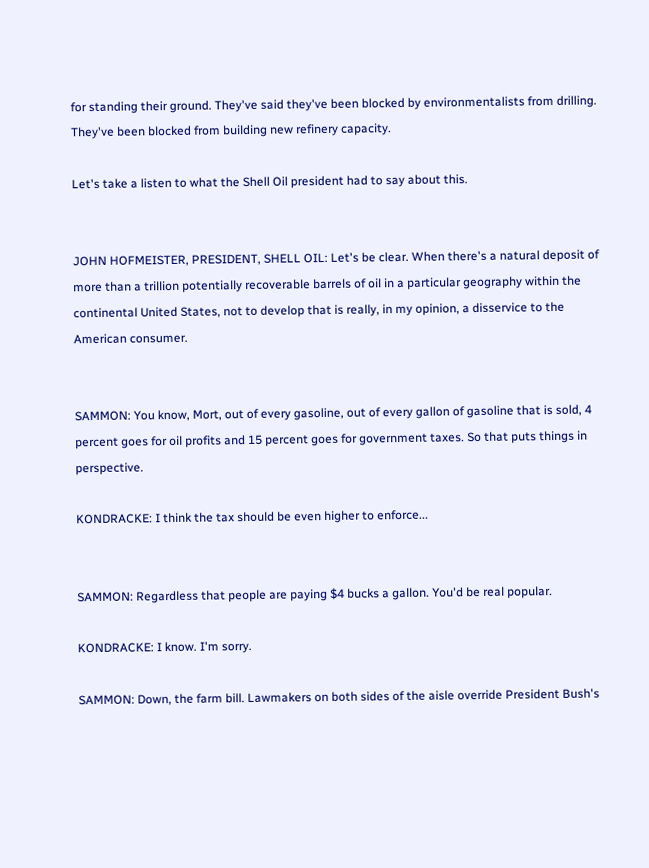for standing their ground. They've said they've been blocked by environmentalists from drilling. They've been blocked from building new refinery capacity.

Let's take a listen to what the Shell Oil president had to say about this.


JOHN HOFMEISTER, PRESIDENT, SHELL OIL: Let's be clear. When there's a natural deposit of more than a trillion potentially recoverable barrels of oil in a particular geography within the continental United States, not to develop that is really, in my opinion, a disservice to the American consumer.


SAMMON: You know, Mort, out of every gasoline, out of every gallon of gasoline that is sold, 4 percent goes for oil profits and 15 percent goes for government taxes. So that puts things in perspective.

KONDRACKE: I think the tax should be even higher to enforce...


SAMMON: Regardless that people are paying $4 bucks a gallon. You'd be real popular.

KONDRACKE: I know. I'm sorry.

SAMMON: Down, the farm bill. Lawmakers on both sides of the aisle override President Bush's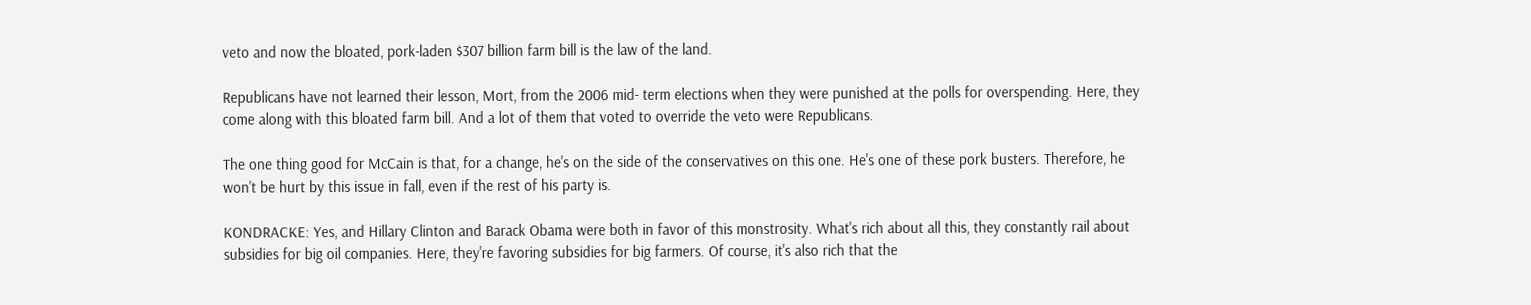veto and now the bloated, pork-laden $307 billion farm bill is the law of the land.

Republicans have not learned their lesson, Mort, from the 2006 mid- term elections when they were punished at the polls for overspending. Here, they come along with this bloated farm bill. And a lot of them that voted to override the veto were Republicans.

The one thing good for McCain is that, for a change, he's on the side of the conservatives on this one. He's one of these pork busters. Therefore, he won't be hurt by this issue in fall, even if the rest of his party is.

KONDRACKE: Yes, and Hillary Clinton and Barack Obama were both in favor of this monstrosity. What's rich about all this, they constantly rail about subsidies for big oil companies. Here, they're favoring subsidies for big farmers. Of course, it's also rich that the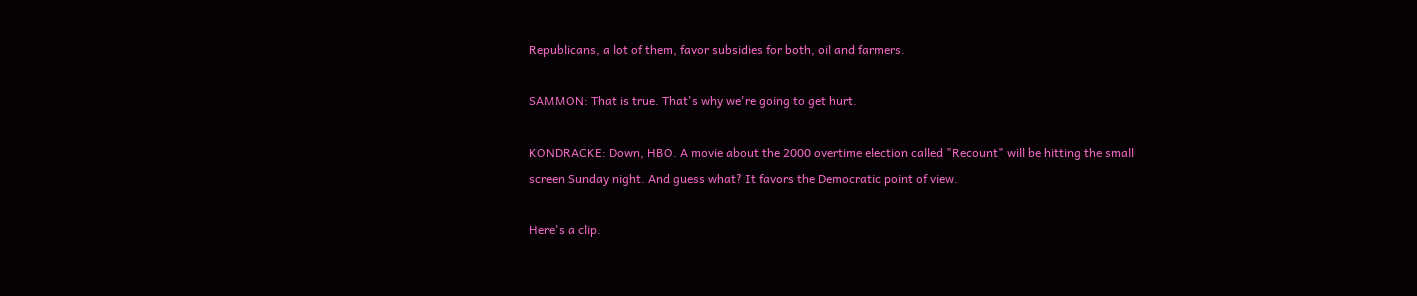Republicans, a lot of them, favor subsidies for both, oil and farmers.

SAMMON: That is true. That's why we're going to get hurt.

KONDRACKE: Down, HBO. A movie about the 2000 overtime election called "Recount" will be hitting the small screen Sunday night. And guess what? It favors the Democratic point of view.

Here's a clip.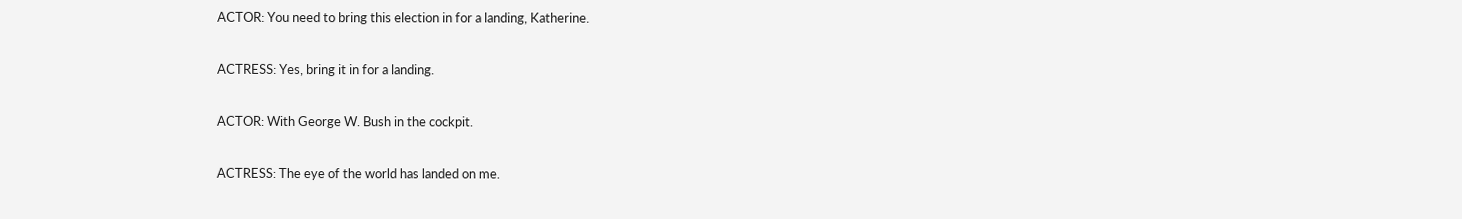ACTOR: You need to bring this election in for a landing, Katherine.

ACTRESS: Yes, bring it in for a landing.

ACTOR: With George W. Bush in the cockpit.

ACTRESS: The eye of the world has landed on me.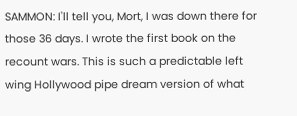SAMMON: I'll tell you, Mort, I was down there for those 36 days. I wrote the first book on the recount wars. This is such a predictable left wing Hollywood pipe dream version of what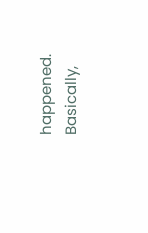happened. Basically,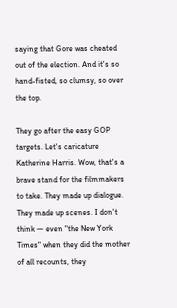saying that Gore was cheated out of the election. And it's so hand-fisted, so clumsy, so over the top.

They go after the easy GOP targets. Let's caricature Katherine Harris. Wow, that's a brave stand for the filmmakers to take. They made up dialogue. They made up scenes. I don't think — even "the New York Times" when they did the mother of all recounts, they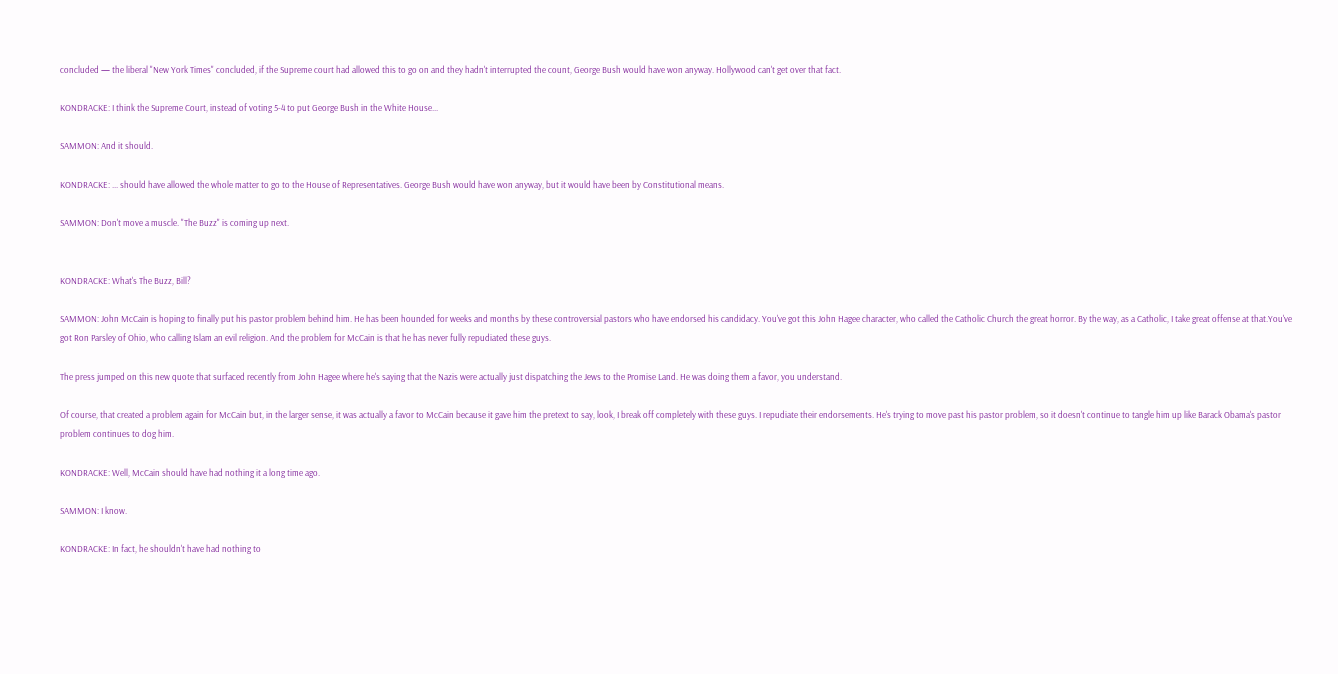concluded — the liberal "New York Times" concluded, if the Supreme court had allowed this to go on and they hadn't interrupted the count, George Bush would have won anyway. Hollywood can't get over that fact.

KONDRACKE: I think the Supreme Court, instead of voting 5-4 to put George Bush in the White House...

SAMMON: And it should.

KONDRACKE: ... should have allowed the whole matter to go to the House of Representatives. George Bush would have won anyway, but it would have been by Constitutional means.

SAMMON: Don't move a muscle. "The Buzz" is coming up next.


KONDRACKE: What's The Buzz, Bill?

SAMMON: John McCain is hoping to finally put his pastor problem behind him. He has been hounded for weeks and months by these controversial pastors who have endorsed his candidacy. You've got this John Hagee character, who called the Catholic Church the great horror. By the way, as a Catholic, I take great offense at that.You've got Ron Parsley of Ohio, who calling Islam an evil religion. And the problem for McCain is that he has never fully repudiated these guys.

The press jumped on this new quote that surfaced recently from John Hagee where he's saying that the Nazis were actually just dispatching the Jews to the Promise Land. He was doing them a favor, you understand.

Of course, that created a problem again for McCain but, in the larger sense, it was actually a favor to McCain because it gave him the pretext to say, look, I break off completely with these guys. I repudiate their endorsements. He's trying to move past his pastor problem, so it doesn't continue to tangle him up like Barack Obama's pastor problem continues to dog him.

KONDRACKE: Well, McCain should have had nothing it a long time ago.

SAMMON: I know.

KONDRACKE: In fact, he shouldn't have had nothing to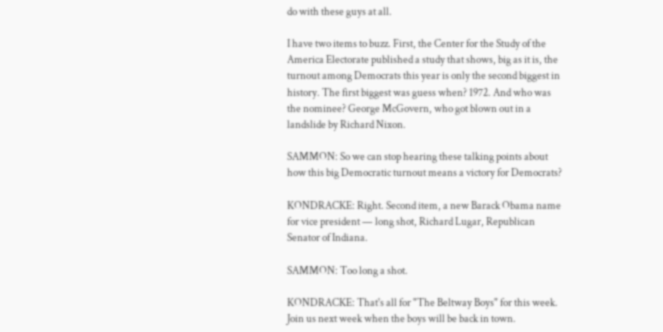do with these guys at all.

I have two items to buzz. First, the Center for the Study of the America Electorate published a study that shows, big as it is, the turnout among Democrats this year is only the second biggest in history. The first biggest was guess when? 1972. And who was the nominee? George McGovern, who got blown out in a landslide by Richard Nixon.

SAMMON: So we can stop hearing these talking points about how this big Democratic turnout means a victory for Democrats?

KONDRACKE: Right. Second item, a new Barack Obama name for vice president — long shot, Richard Lugar, Republican Senator of Indiana.

SAMMON: Too long a shot.

KONDRACKE: That's all for "The Beltway Boys" for this week. Join us next week when the boys will be back in town.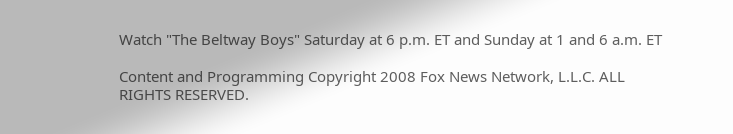Watch "The Beltway Boys" Saturday at 6 p.m. ET and Sunday at 1 and 6 a.m. ET

Content and Programming Copyright 2008 Fox News Network, L.L.C. ALL RIGHTS RESERVED.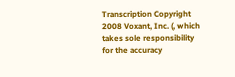Transcription Copyright 2008 Voxant, Inc. (, which takes sole responsibility for the accuracy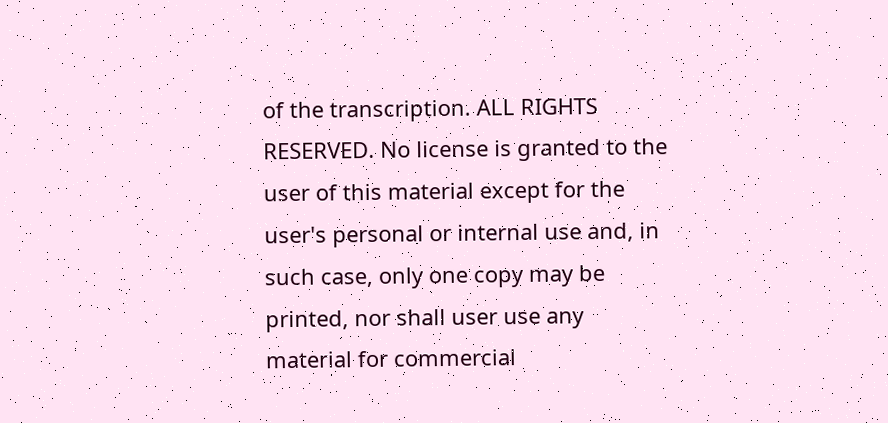of the transcription. ALL RIGHTS RESERVED. No license is granted to the user of this material except for the user's personal or internal use and, in such case, only one copy may be printed, nor shall user use any material for commercial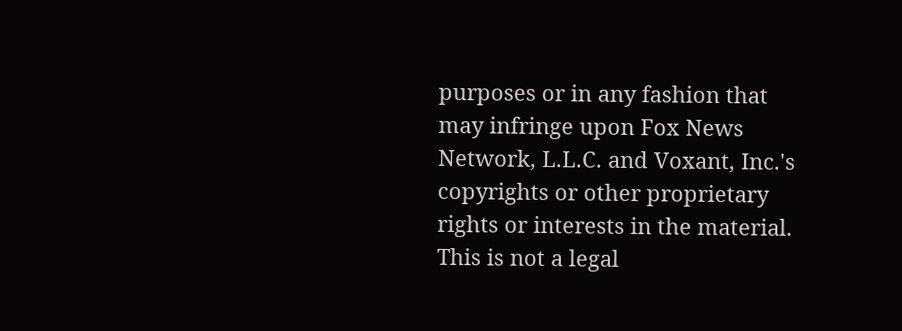purposes or in any fashion that may infringe upon Fox News Network, L.L.C. and Voxant, Inc.'s copyrights or other proprietary rights or interests in the material. This is not a legal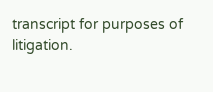transcript for purposes of litigation.